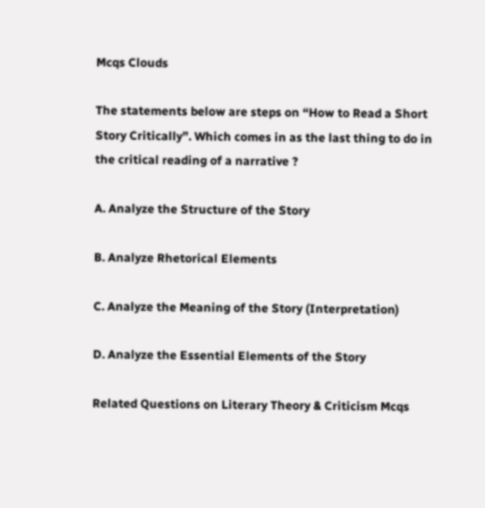Mcqs Clouds

The statements below are steps on “How to Read a Short Story Critically”. Which comes in as the last thing to do in the critical reading of a narrative ?

A. Analyze the Structure of the Story

B. Analyze Rhetorical Elements

C. Analyze the Meaning of the Story (Interpretation)

D. Analyze the Essential Elements of the Story

Related Questions on Literary Theory & Criticism Mcqs